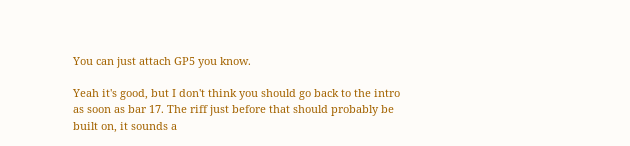You can just attach GP5 you know.

Yeah it's good, but I don't think you should go back to the intro as soon as bar 17. The riff just before that should probably be built on, it sounds a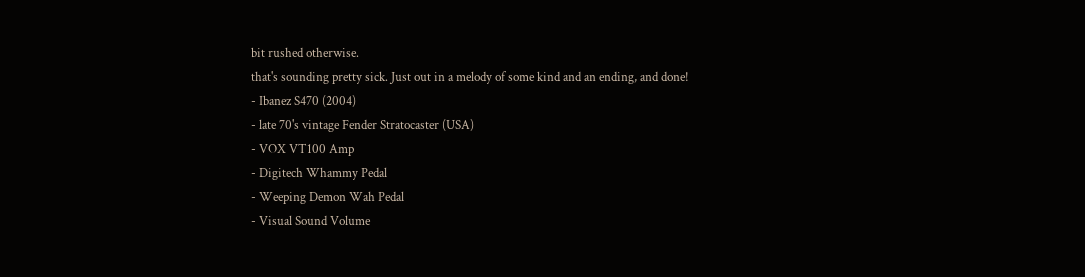bit rushed otherwise.
that's sounding pretty sick. Just out in a melody of some kind and an ending, and done!
- Ibanez S470 (2004)
- late 70's vintage Fender Stratocaster (USA)
- VOX VT100 Amp
- Digitech Whammy Pedal
- Weeping Demon Wah Pedal
- Visual Sound Volume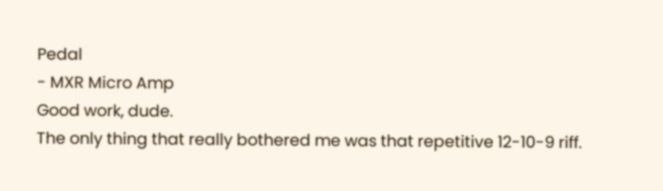Pedal
- MXR Micro Amp
Good work, dude.
The only thing that really bothered me was that repetitive 12-10-9 riff.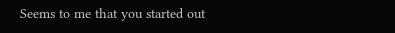Seems to me that you started out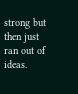strong but then just ran out of ideas.